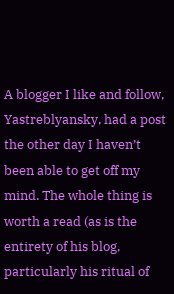A blogger I like and follow, Yastreblyansky, had a post the other day I haven’t been able to get off my mind. The whole thing is worth a read (as is the entirety of his blog, particularly his ritual of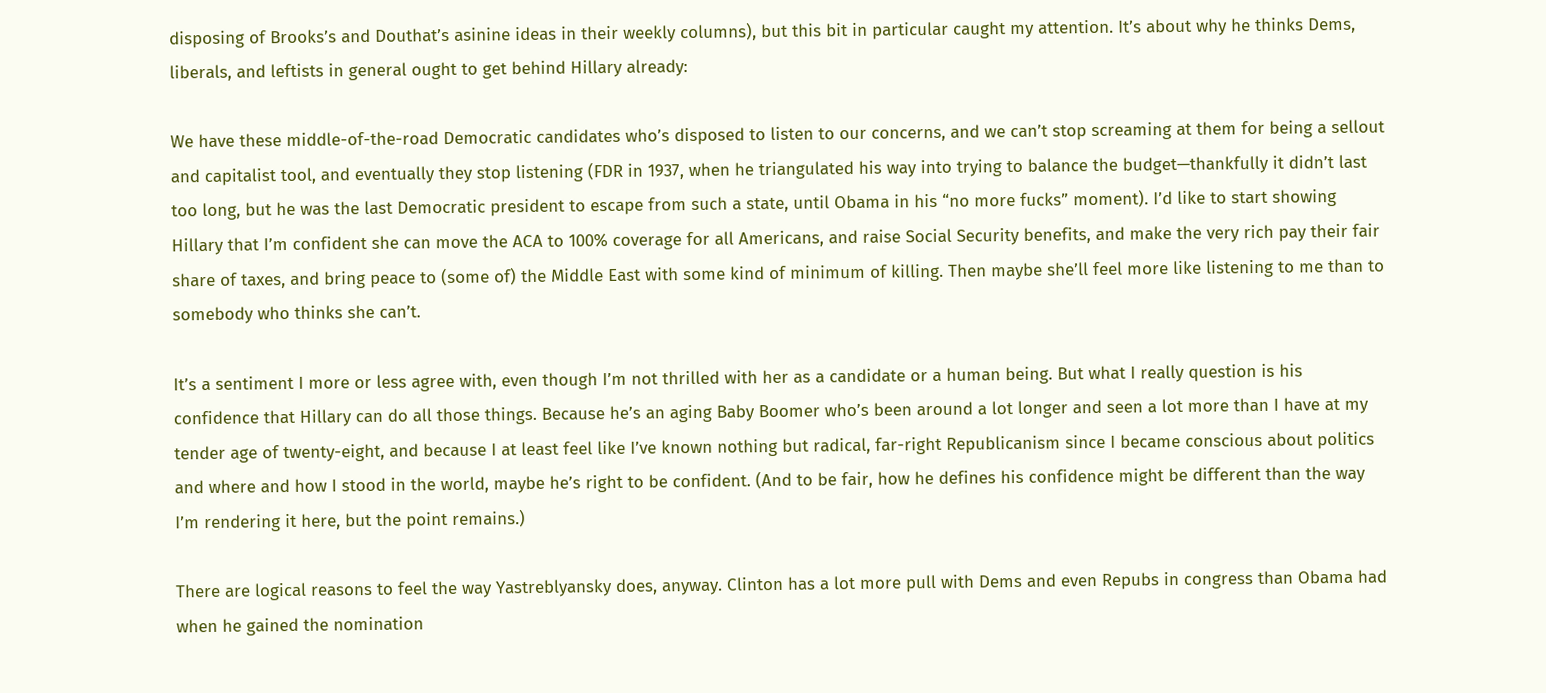disposing of Brooks’s and Douthat’s asinine ideas in their weekly columns), but this bit in particular caught my attention. It’s about why he thinks Dems, liberals, and leftists in general ought to get behind Hillary already:

We have these middle-of-the-road Democratic candidates who’s disposed to listen to our concerns, and we can’t stop screaming at them for being a sellout and capitalist tool, and eventually they stop listening (FDR in 1937, when he triangulated his way into trying to balance the budget—thankfully it didn’t last too long, but he was the last Democratic president to escape from such a state, until Obama in his “no more fucks” moment). I’d like to start showing Hillary that I’m confident she can move the ACA to 100% coverage for all Americans, and raise Social Security benefits, and make the very rich pay their fair share of taxes, and bring peace to (some of) the Middle East with some kind of minimum of killing. Then maybe she’ll feel more like listening to me than to somebody who thinks she can’t.

It’s a sentiment I more or less agree with, even though I’m not thrilled with her as a candidate or a human being. But what I really question is his confidence that Hillary can do all those things. Because he’s an aging Baby Boomer who’s been around a lot longer and seen a lot more than I have at my tender age of twenty-eight, and because I at least feel like I’ve known nothing but radical, far-right Republicanism since I became conscious about politics and where and how I stood in the world, maybe he’s right to be confident. (And to be fair, how he defines his confidence might be different than the way I’m rendering it here, but the point remains.)

There are logical reasons to feel the way Yastreblyansky does, anyway. Clinton has a lot more pull with Dems and even Repubs in congress than Obama had when he gained the nomination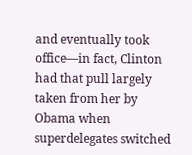and eventually took office—in fact, Clinton had that pull largely taken from her by Obama when superdelegates switched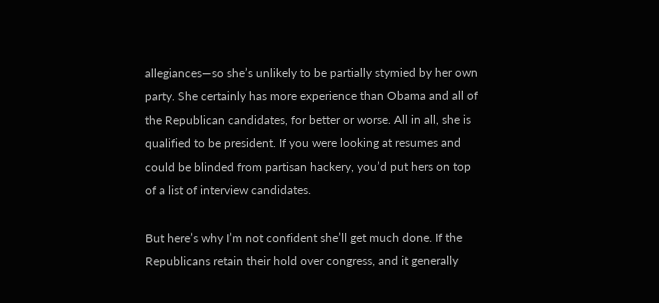allegiances—so she’s unlikely to be partially stymied by her own party. She certainly has more experience than Obama and all of the Republican candidates, for better or worse. All in all, she is qualified to be president. If you were looking at resumes and could be blinded from partisan hackery, you’d put hers on top of a list of interview candidates.

But here’s why I’m not confident she’ll get much done. If the Republicans retain their hold over congress, and it generally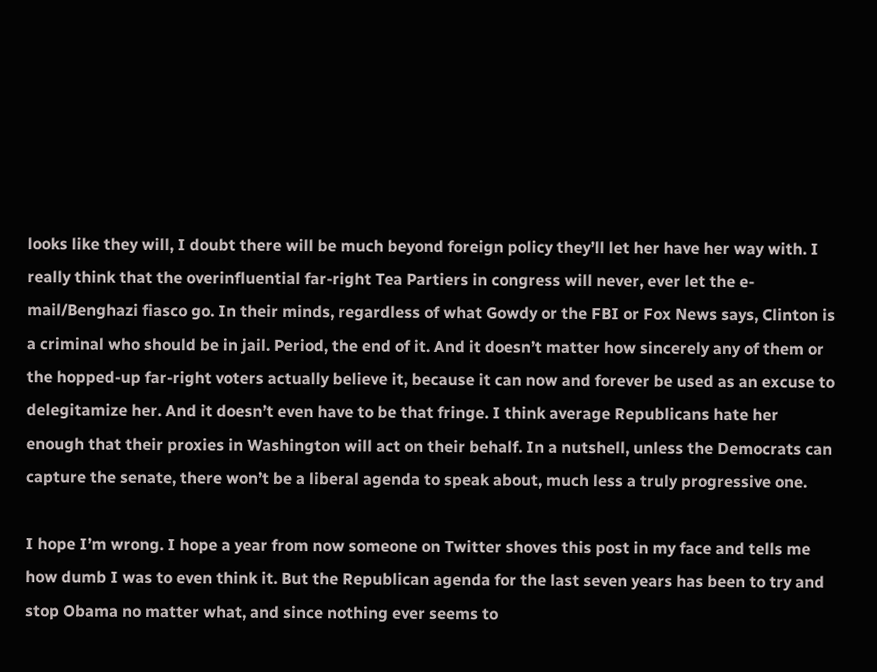looks like they will, I doubt there will be much beyond foreign policy they’ll let her have her way with. I really think that the overinfluential far-right Tea Partiers in congress will never, ever let the e-mail/Benghazi fiasco go. In their minds, regardless of what Gowdy or the FBI or Fox News says, Clinton is a criminal who should be in jail. Period, the end of it. And it doesn’t matter how sincerely any of them or the hopped-up far-right voters actually believe it, because it can now and forever be used as an excuse to delegitamize her. And it doesn’t even have to be that fringe. I think average Republicans hate her enough that their proxies in Washington will act on their behalf. In a nutshell, unless the Democrats can capture the senate, there won’t be a liberal agenda to speak about, much less a truly progressive one.

I hope I’m wrong. I hope a year from now someone on Twitter shoves this post in my face and tells me how dumb I was to even think it. But the Republican agenda for the last seven years has been to try and stop Obama no matter what, and since nothing ever seems to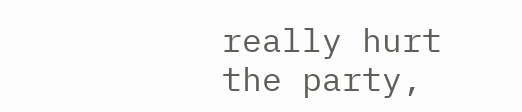really hurt the party,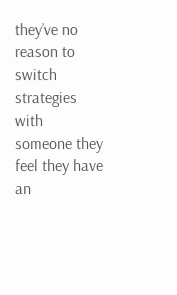they’ve no reason to switch strategies with someone they feel they have an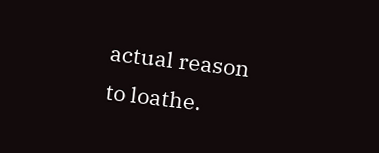actual reason to loathe.